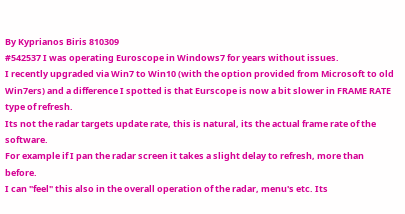By Kyprianos Biris 810309
#542537 I was operating Euroscope in Windows7 for years without issues.
I recently upgraded via Win7 to Win10 (with the option provided from Microsoft to old Win7ers) and a difference I spotted is that Eurscope is now a bit slower in FRAME RATE type of refresh.
Its not the radar targets update rate, this is natural, its the actual frame rate of the software.
For example if I pan the radar screen it takes a slight delay to refresh, more than before.
I can "feel" this also in the overall operation of the radar, menu's etc. Its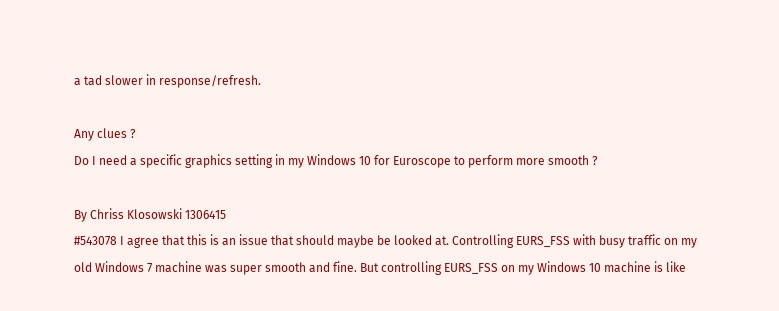a tad slower in response/refresh.

Any clues ?
Do I need a specific graphics setting in my Windows 10 for Euroscope to perform more smooth ?

By Chriss Klosowski 1306415
#543078 I agree that this is an issue that should maybe be looked at. Controlling EURS_FSS with busy traffic on my old Windows 7 machine was super smooth and fine. But controlling EURS_FSS on my Windows 10 machine is like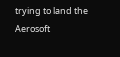trying to land the Aerosoft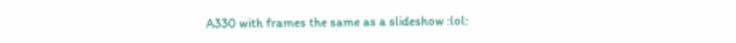A330 with frames the same as a slideshow :lol: